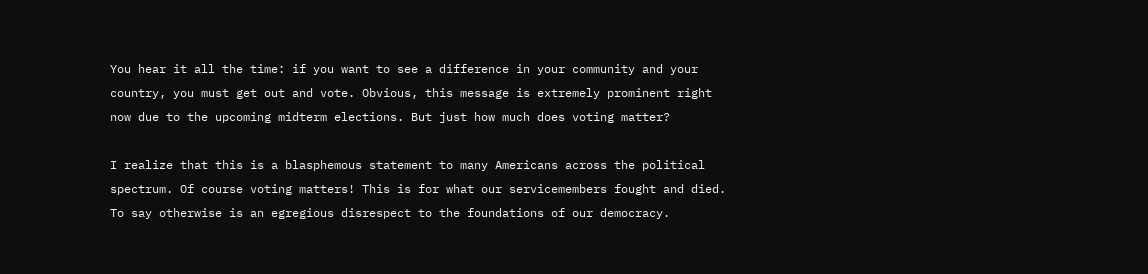You hear it all the time: if you want to see a difference in your community and your country, you must get out and vote. Obvious, this message is extremely prominent right now due to the upcoming midterm elections. But just how much does voting matter?

I realize that this is a blasphemous statement to many Americans across the political spectrum. Of course voting matters! This is for what our servicemembers fought and died. To say otherwise is an egregious disrespect to the foundations of our democracy.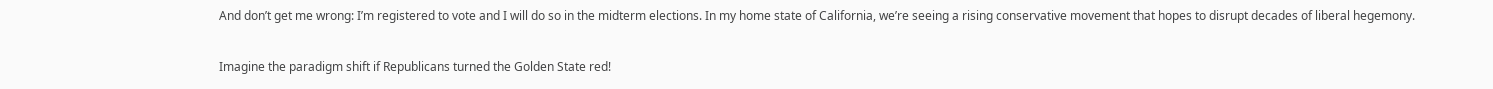And don’t get me wrong: I’m registered to vote and I will do so in the midterm elections. In my home state of California, we’re seeing a rising conservative movement that hopes to disrupt decades of liberal hegemony.

Imagine the paradigm shift if Republicans turned the Golden State red!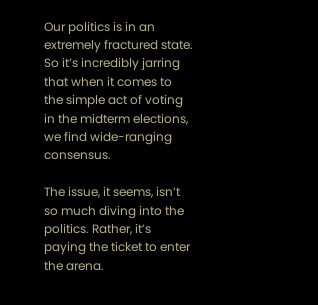Our politics is in an extremely fractured state. So it’s incredibly jarring that when it comes to the simple act of voting in the midterm elections, we find wide-ranging consensus.

The issue, it seems, isn’t so much diving into the politics. Rather, it’s paying the ticket to enter the arena.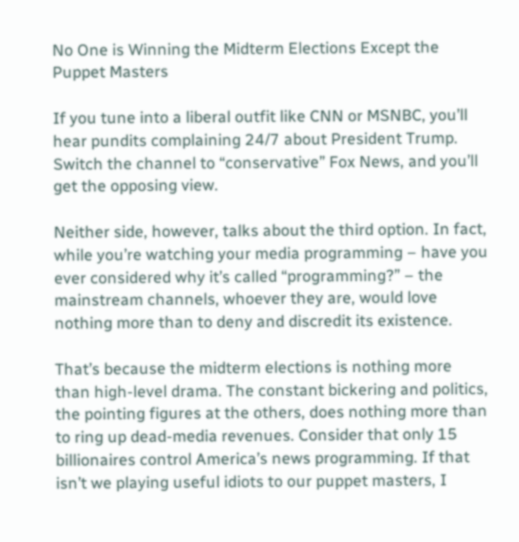No One is Winning the Midterm Elections Except the Puppet Masters

If you tune into a liberal outfit like CNN or MSNBC, you’ll hear pundits complaining 24/7 about President Trump. Switch the channel to “conservative” Fox News, and you’ll get the opposing view.

Neither side, however, talks about the third option. In fact, while you’re watching your media programming – have you ever considered why it’s called “programming?” – the mainstream channels, whoever they are, would love nothing more than to deny and discredit its existence.

That’s because the midterm elections is nothing more than high-level drama. The constant bickering and politics, the pointing figures at the others, does nothing more than to ring up dead-media revenues. Consider that only 15 billionaires control America’s news programming. If that isn’t we playing useful idiots to our puppet masters, I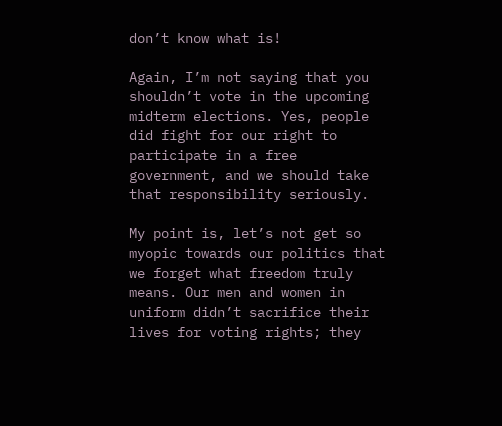don’t know what is!

Again, I’m not saying that you shouldn’t vote in the upcoming midterm elections. Yes, people did fight for our right to participate in a free government, and we should take that responsibility seriously.

My point is, let’s not get so myopic towards our politics that we forget what freedom truly means. Our men and women in uniform didn’t sacrifice their lives for voting rights; they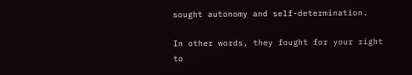sought autonomy and self-determination.

In other words, they fought for your right to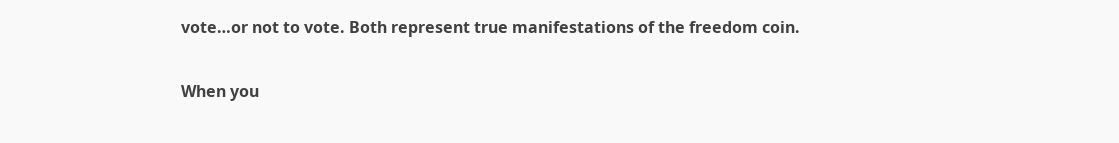vote…or not to vote. Both represent true manifestations of the freedom coin.

When you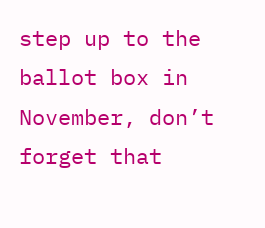step up to the ballot box in November, don’t forget that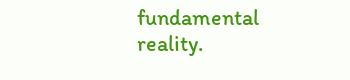fundamental reality.